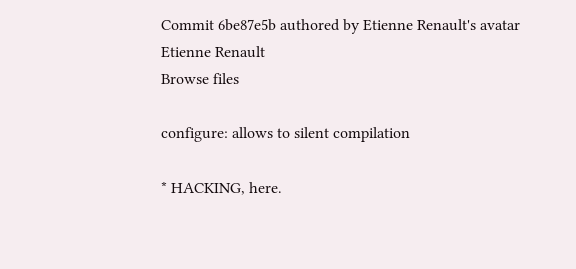Commit 6be87e5b authored by Etienne Renault's avatar Etienne Renault
Browse files

configure: allows to silent compilation

* HACKING, here.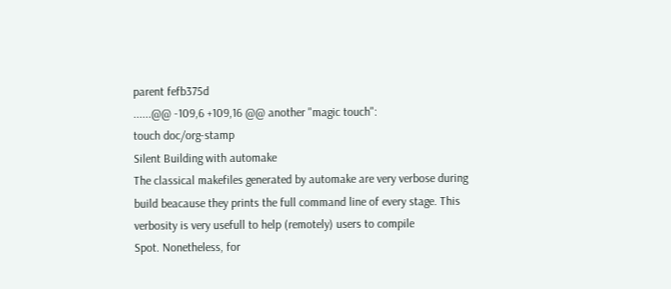parent fefb375d
......@@ -109,6 +109,16 @@ another "magic touch":
touch doc/org-stamp
Silent Building with automake
The classical makefiles generated by automake are very verbose during
build beacause they prints the full command line of every stage. This
verbosity is very usefull to help (remotely) users to compile
Spot. Nonetheless, for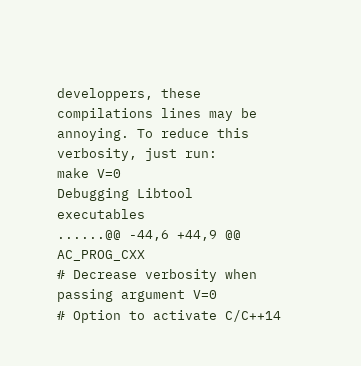developpers, these compilations lines may be
annoying. To reduce this verbosity, just run:
make V=0
Debugging Libtool executables
......@@ -44,6 +44,9 @@ AC_PROG_CXX
# Decrease verbosity when passing argument V=0
# Option to activate C/C++14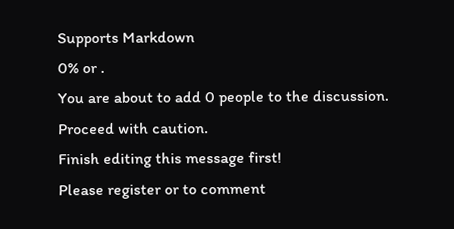Supports Markdown
0% or .
You are about to add 0 people to the discussion. Proceed with caution.
Finish editing this message first!
Please register or to comment